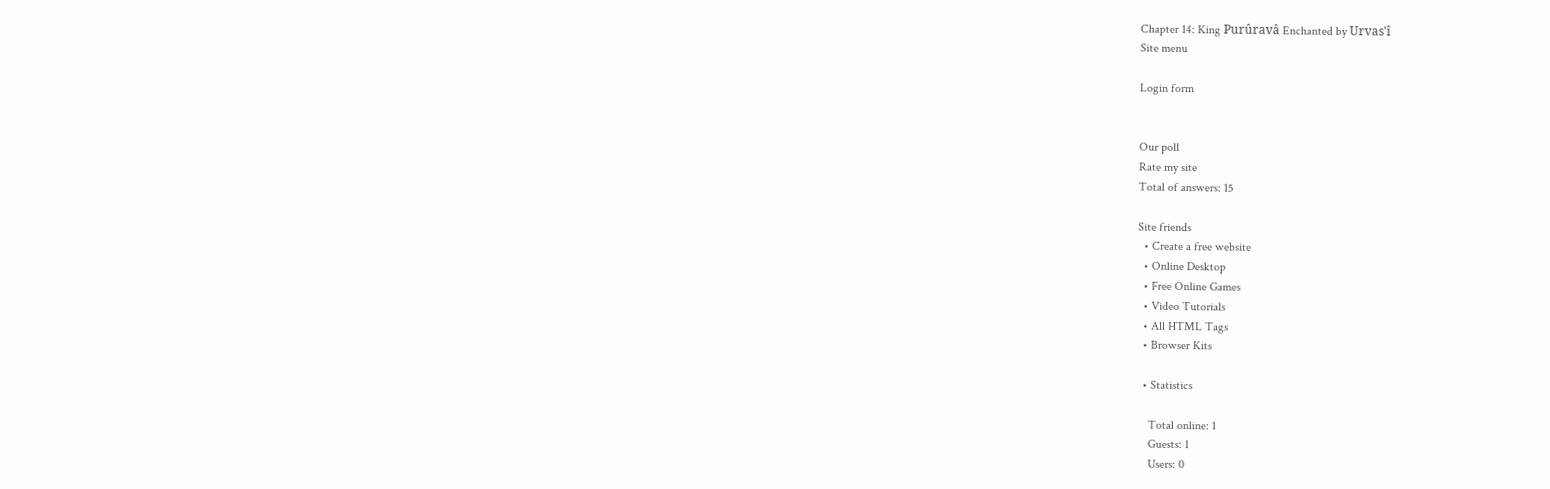Chapter 14: King Purûravâ Enchanted by Urvas'î
Site menu

Login form


Our poll
Rate my site
Total of answers: 15

Site friends
  • Create a free website
  • Online Desktop
  • Free Online Games
  • Video Tutorials
  • All HTML Tags
  • Browser Kits

  • Statistics

    Total online: 1
    Guests: 1
    Users: 0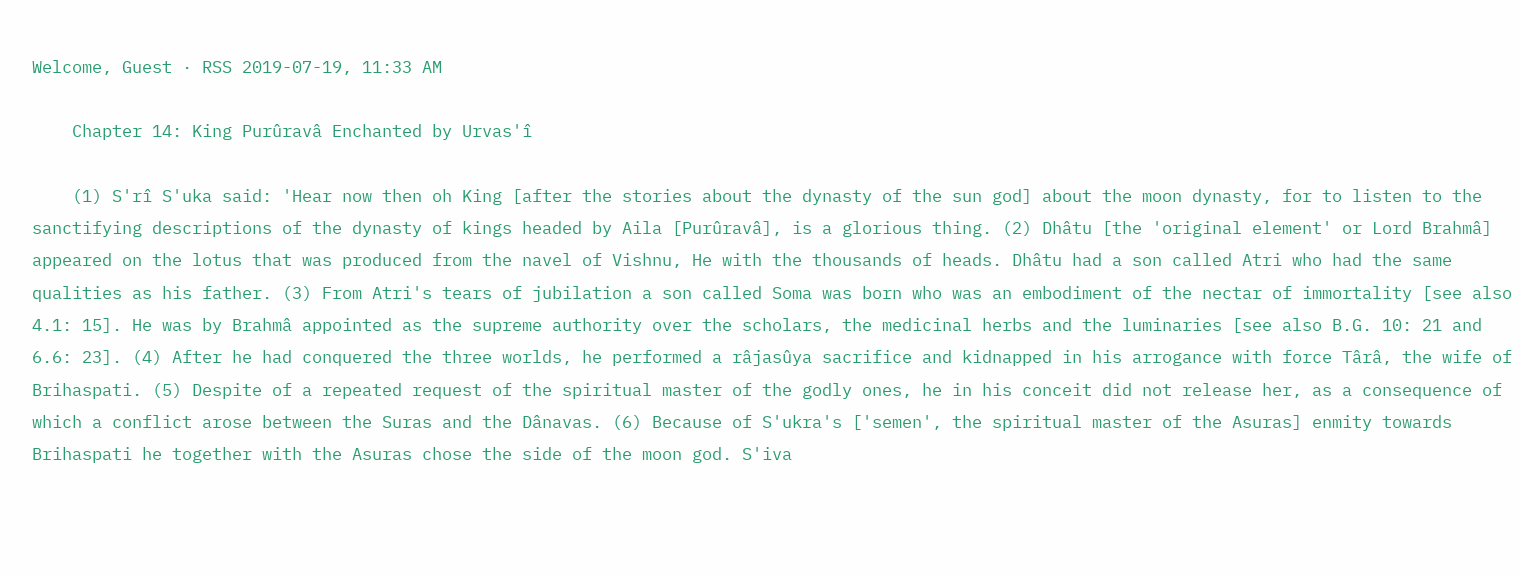Welcome, Guest · RSS 2019-07-19, 11:33 AM

    Chapter 14: King Purûravâ Enchanted by Urvas'î

    (1) S'rî S'uka said: 'Hear now then oh King [after the stories about the dynasty of the sun god] about the moon dynasty, for to listen to the sanctifying descriptions of the dynasty of kings headed by Aila [Purûravâ], is a glorious thing. (2) Dhâtu [the 'original element' or Lord Brahmâ] appeared on the lotus that was produced from the navel of Vishnu, He with the thousands of heads. Dhâtu had a son called Atri who had the same qualities as his father. (3) From Atri's tears of jubilation a son called Soma was born who was an embodiment of the nectar of immortality [see also 4.1: 15]. He was by Brahmâ appointed as the supreme authority over the scholars, the medicinal herbs and the luminaries [see also B.G. 10: 21 and 6.6: 23]. (4) After he had conquered the three worlds, he performed a râjasûya sacrifice and kidnapped in his arrogance with force Târâ, the wife of Brihaspati. (5) Despite of a repeated request of the spiritual master of the godly ones, he in his conceit did not release her, as a consequence of which a conflict arose between the Suras and the Dânavas. (6) Because of S'ukra's ['semen', the spiritual master of the Asuras] enmity towards Brihaspati he together with the Asuras chose the side of the moon god. S'iva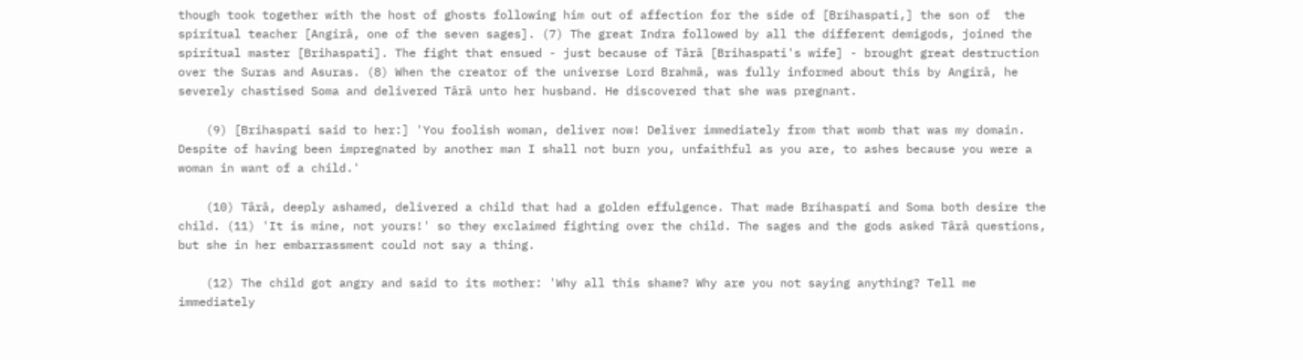though took together with the host of ghosts following him out of affection for the side of [Brihaspati,] the son of  the spiritual teacher [Angirâ, one of the seven sages]. (7) The great Indra followed by all the different demigods, joined the spiritual master [Brihaspati]. The fight that ensued - just because of Târâ [Brihaspati's wife] - brought great destruction over the Suras and Asuras. (8) When the creator of the universe Lord Brahmâ, was fully informed about this by Angirâ, he severely chastised Soma and delivered Târâ unto her husband. He discovered that she was pregnant.

    (9) [Brihaspati said to her:] 'You foolish woman, deliver now! Deliver immediately from that womb that was my domain. Despite of having been impregnated by another man I shall not burn you, unfaithful as you are, to ashes because you were a woman in want of a child.'

    (10) Târâ, deeply ashamed, delivered a child that had a golden effulgence. That made Brihaspati and Soma both desire the child. (11) 'It is mine, not yours!' so they exclaimed fighting over the child. The sages and the gods asked Târâ questions, but she in her embarrassment could not say a thing.

    (12) The child got angry and said to its mother: 'Why all this shame? Why are you not saying anything? Tell me immediately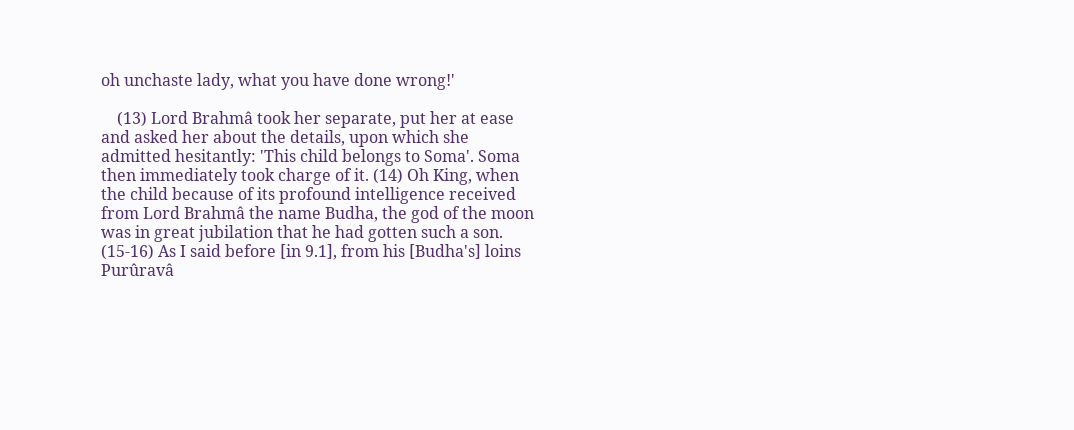oh unchaste lady, what you have done wrong!'

    (13) Lord Brahmâ took her separate, put her at ease and asked her about the details, upon which she admitted hesitantly: 'This child belongs to Soma'. Soma then immediately took charge of it. (14) Oh King, when the child because of its profound intelligence received from Lord Brahmâ the name Budha, the god of the moon was in great jubilation that he had gotten such a son. (15-16) As I said before [in 9.1], from his [Budha's] loins Purûravâ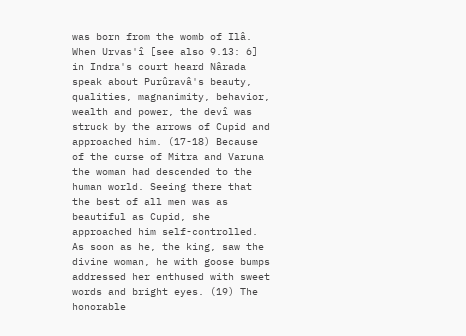was born from the womb of Ilâ. When Urvas'î [see also 9.13: 6] in Indra's court heard Nârada speak about Purûravâ's beauty, qualities, magnanimity, behavior, wealth and power, the devî was struck by the arrows of Cupid and approached him. (17-18) Because of the curse of Mitra and Varuna the woman had descended to the human world. Seeing there that the best of all men was as beautiful as Cupid, she approached him self-controlled. As soon as he, the king, saw the divine woman, he with goose bumps addressed her enthused with sweet words and bright eyes. (19) The honorable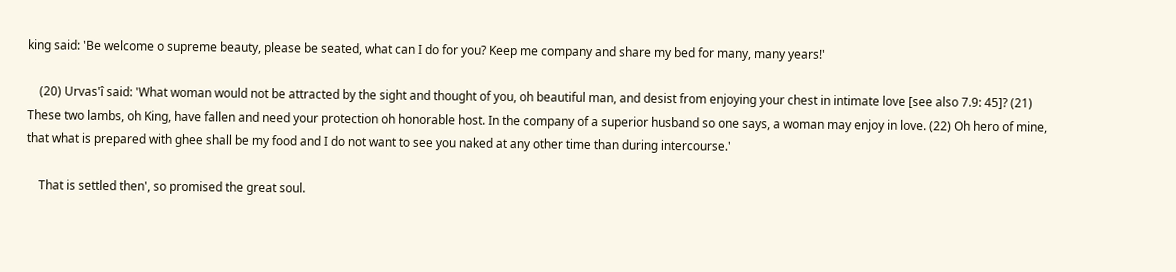king said: 'Be welcome o supreme beauty, please be seated, what can I do for you? Keep me company and share my bed for many, many years!'

    (20) Urvas'î said: 'What woman would not be attracted by the sight and thought of you, oh beautiful man, and desist from enjoying your chest in intimate love [see also 7.9: 45]? (21) These two lambs, oh King, have fallen and need your protection oh honorable host. In the company of a superior husband so one says, a woman may enjoy in love. (22) Oh hero of mine, that what is prepared with ghee shall be my food and I do not want to see you naked at any other time than during intercourse.'

    That is settled then', so promised the great soul.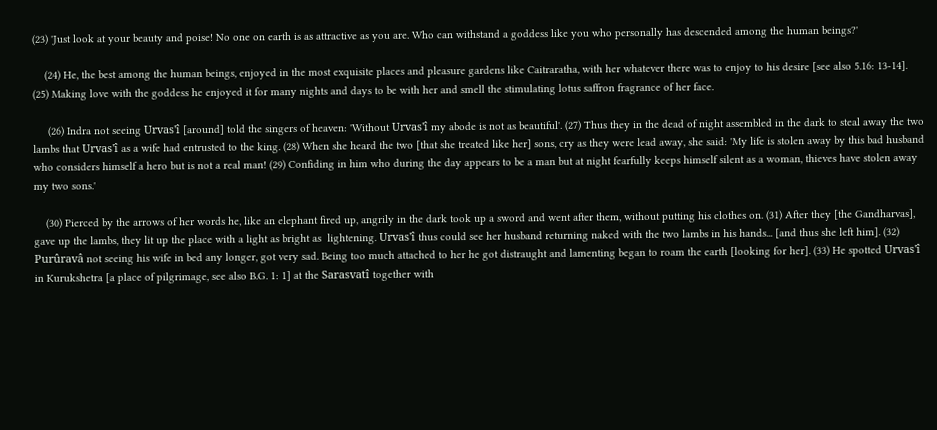(23) 'Just look at your beauty and poise! No one on earth is as attractive as you are. Who can withstand a goddess like you who personally has descended among the human beings?'

    (24) He, the best among the human beings, enjoyed in the most exquisite places and pleasure gardens like Caitraratha, with her whatever there was to enjoy to his desire [see also 5.16: 13-14]. (25) Making love with the goddess he enjoyed it for many nights and days to be with her and smell the stimulating lotus saffron fragrance of her face.

     (26) Indra not seeing Urvas'î [around] told the singers of heaven: 'Without Urvas'î my abode is not as beautiful'. (27) Thus they in the dead of night assembled in the dark to steal away the two lambs that Urvas'î as a wife had entrusted to the king. (28) When she heard the two [that she treated like her] sons, cry as they were lead away, she said: 'My life is stolen away by this bad husband who considers himself a hero but is not a real man! (29) Confiding in him who during the day appears to be a man but at night fearfully keeps himself silent as a woman, thieves have stolen away my two sons.'

    (30) Pierced by the arrows of her words he, like an elephant fired up, angrily in the dark took up a sword and went after them, without putting his clothes on. (31) After they [the Gandharvas], gave up the lambs, they lit up the place with a light as bright as  lightening. Urvas'î thus could see her husband returning naked with the two lambs in his hands... [and thus she left him]. (32) Purûravâ not seeing his wife in bed any longer, got very sad. Being too much attached to her he got distraught and lamenting began to roam the earth [looking for her]. (33) He spotted Urvas'î in Kurukshetra [a place of pilgrimage, see also B.G. 1: 1] at the Sarasvatî together with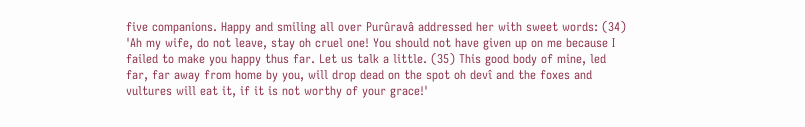five companions. Happy and smiling all over Purûravâ addressed her with sweet words: (34) 'Ah my wife, do not leave, stay oh cruel one! You should not have given up on me because I failed to make you happy thus far. Let us talk a little. (35) This good body of mine, led far, far away from home by you, will drop dead on the spot oh devî and the foxes and vultures will eat it, if it is not worthy of your grace!'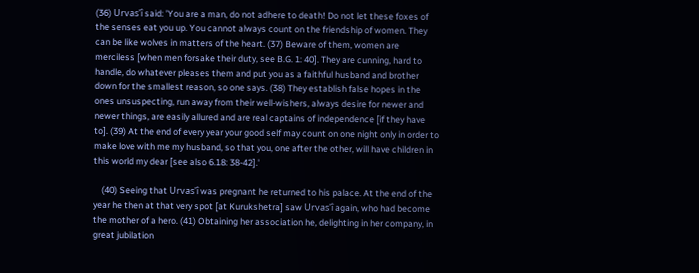(36) Urvas'î said: 'You are a man, do not adhere to death! Do not let these foxes of the senses eat you up. You cannot always count on the friendship of women. They can be like wolves in matters of the heart. (37) Beware of them, women are merciless [when men forsake their duty, see B.G. 1: 40]. They are cunning, hard to handle, do whatever pleases them and put you as a faithful husband and brother down for the smallest reason, so one says. (38) They establish false hopes in the ones unsuspecting, run away from their well-wishers, always desire for newer and newer things, are easily allured and are real captains of independence [if they have to]. (39) At the end of every year your good self may count on one night only in order to make love with me my husband, so that you, one after the other, will have children in this world my dear [see also 6.18: 38-42].'

    (40) Seeing that Urvas'î was pregnant he returned to his palace. At the end of the year he then at that very spot [at Kurukshetra] saw Urvas'î again, who had become the mother of a hero. (41) Obtaining her association he, delighting in her company, in great jubilation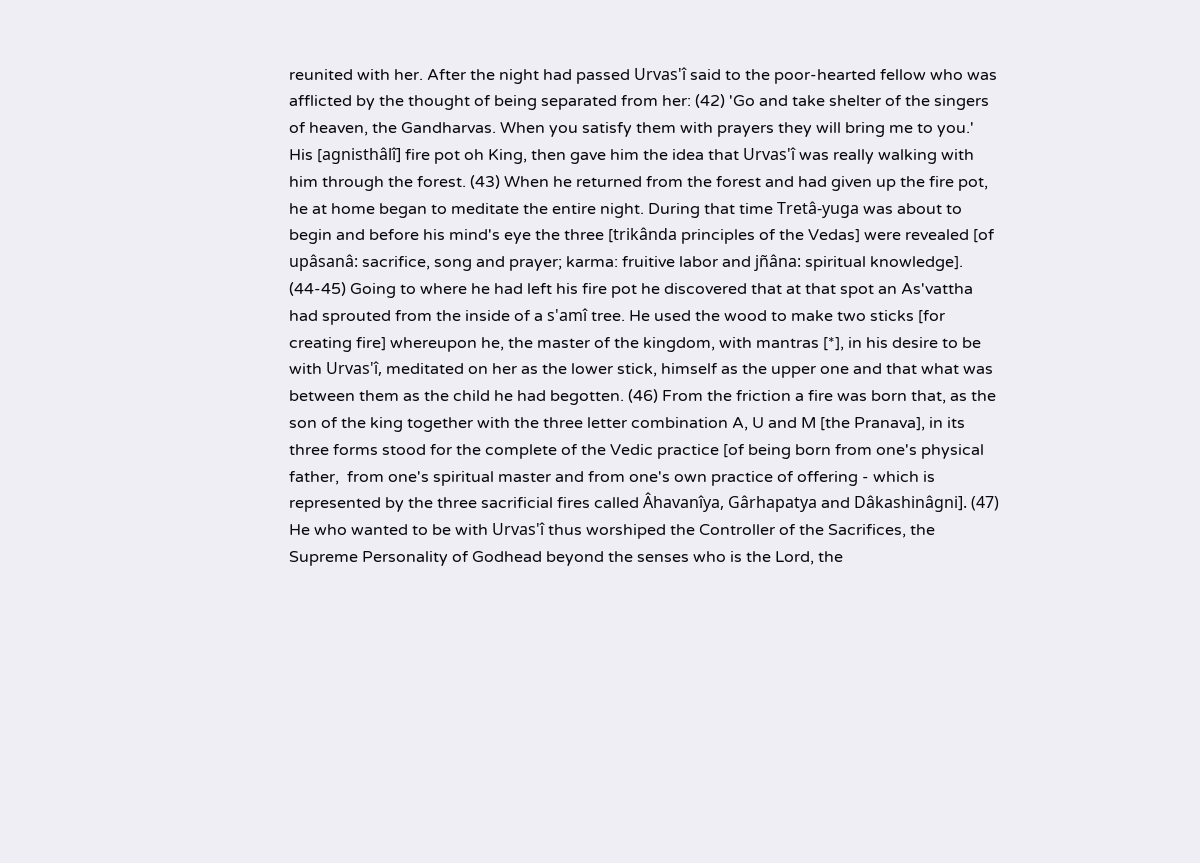reunited with her. After the night had passed Urvas'î said to the poor-hearted fellow who was afflicted by the thought of being separated from her: (42) 'Go and take shelter of the singers of heaven, the Gandharvas. When you satisfy them with prayers they will bring me to you.' His [agnisthâlî] fire pot oh King, then gave him the idea that Urvas'î was really walking with him through the forest. (43) When he returned from the forest and had given up the fire pot, he at home began to meditate the entire night. During that time Tretâ-yuga was about to begin and before his mind's eye the three [trikânda principles of the Vedas] were revealed [of upâsanâ: sacrifice, song and prayer; karma: fruitive labor and jñâna: spiritual knowledge]. (44-45) Going to where he had left his fire pot he discovered that at that spot an As'vattha had sprouted from the inside of a s'amî tree. He used the wood to make two sticks [for creating fire] whereupon he, the master of the kingdom, with mantras [*], in his desire to be with Urvas'î, meditated on her as the lower stick, himself as the upper one and that what was between them as the child he had begotten. (46) From the friction a fire was born that, as the son of the king together with the three letter combination A, U and M [the Pranava], in its three forms stood for the complete of the Vedic practice [of being born from one's physical father,  from one's spiritual master and from one's own practice of offering - which is represented by the three sacrificial fires called Âhavanîya, Gârhapatya and Dâkashinâgni]. (47) He who wanted to be with Urvas'î thus worshiped the Controller of the Sacrifices, the Supreme Personality of Godhead beyond the senses who is the Lord, the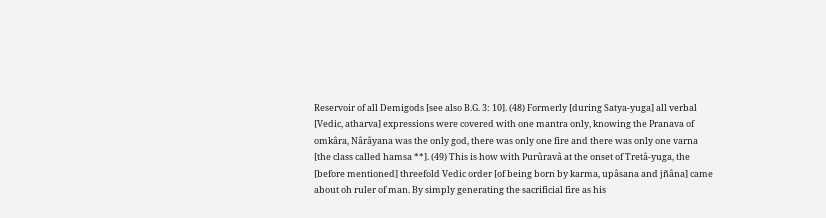Reservoir of all Demigods [see also B.G. 3: 10]. (48) Formerly [during Satya-yuga] all verbal [Vedic, atharva] expressions were covered with one mantra only, knowing the Pranava of omkâra, Nârâyana was the only god, there was only one fire and there was only one varna [the class called hamsa **]. (49) This is how with Purûravâ at the onset of Tretâ-yuga, the [before mentioned] threefold Vedic order [of being born by karma, upâsana and jñâna] came about oh ruler of man. By simply generating the sacrificial fire as his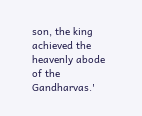son, the king achieved the heavenly abode of the Gandharvas.'